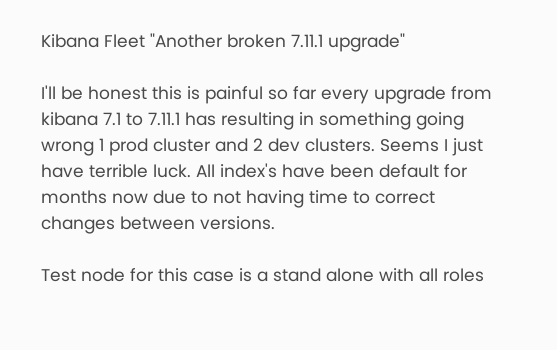Kibana Fleet "Another broken 7.11.1 upgrade"

I'll be honest this is painful so far every upgrade from kibana 7.1 to 7.11.1 has resulting in something going wrong 1 prod cluster and 2 dev clusters. Seems I just have terrible luck. All index's have been default for months now due to not having time to correct changes between versions.

Test node for this case is a stand alone with all roles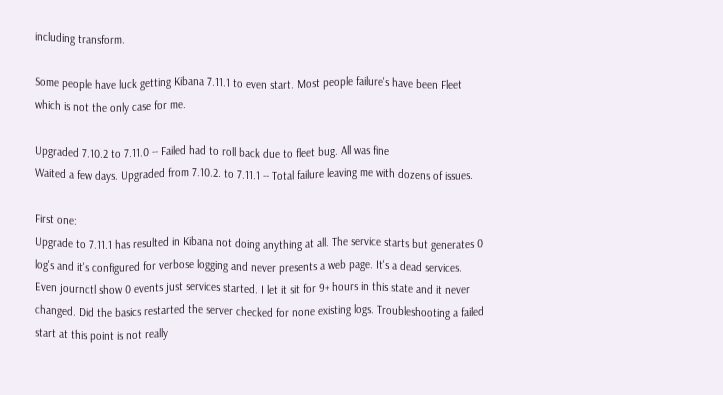including transform.

Some people have luck getting Kibana 7.11.1 to even start. Most people failure's have been Fleet which is not the only case for me.

Upgraded 7.10.2 to 7.11.0 -- Failed had to roll back due to fleet bug. All was fine
Waited a few days. Upgraded from 7.10.2. to 7.11.1 -- Total failure leaving me with dozens of issues.

First one:
Upgrade to 7.11.1 has resulted in Kibana not doing anything at all. The service starts but generates 0 log's and it's configured for verbose logging and never presents a web page. It's a dead services. Even journctl show 0 events just services started. I let it sit for 9+ hours in this state and it never changed. Did the basics restarted the server checked for none existing logs. Troubleshooting a failed start at this point is not really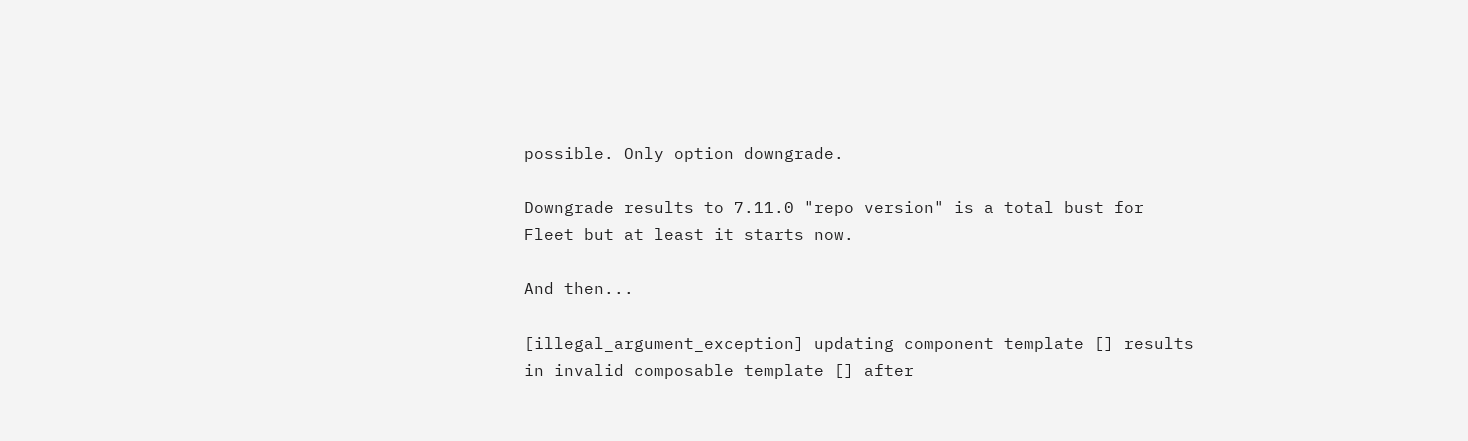possible. Only option downgrade.

Downgrade results to 7.11.0 "repo version" is a total bust for Fleet but at least it starts now.

And then...

[illegal_argument_exception] updating component template [] results in invalid composable template [] after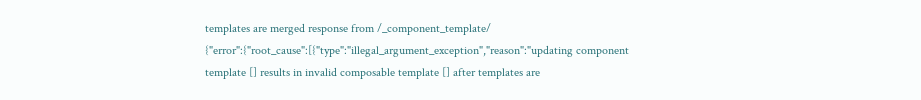templates are merged response from /_component_template/ {"error":{"root_cause":[{"type":"illegal_argument_exception","reason":"updating component template [] results in invalid composable template [] after templates are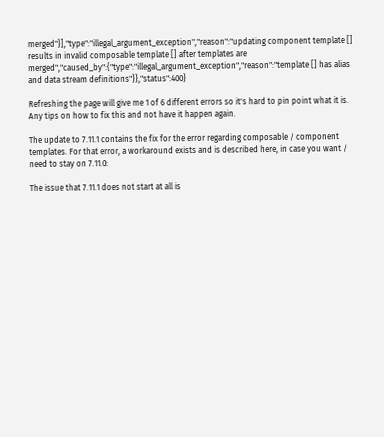merged"}],"type":"illegal_argument_exception","reason":"updating component template [] results in invalid composable template [] after templates are merged","caused_by":{"type":"illegal_argument_exception","reason":"template [] has alias and data stream definitions"}},"status":400}

Refreshing the page will give me 1 of 6 different errors so it's hard to pin point what it is. Any tips on how to fix this and not have it happen again.

The update to 7.11.1 contains the fix for the error regarding composable / component templates. For that error, a workaround exists and is described here, in case you want / need to stay on 7.11.0:

The issue that 7.11.1 does not start at all is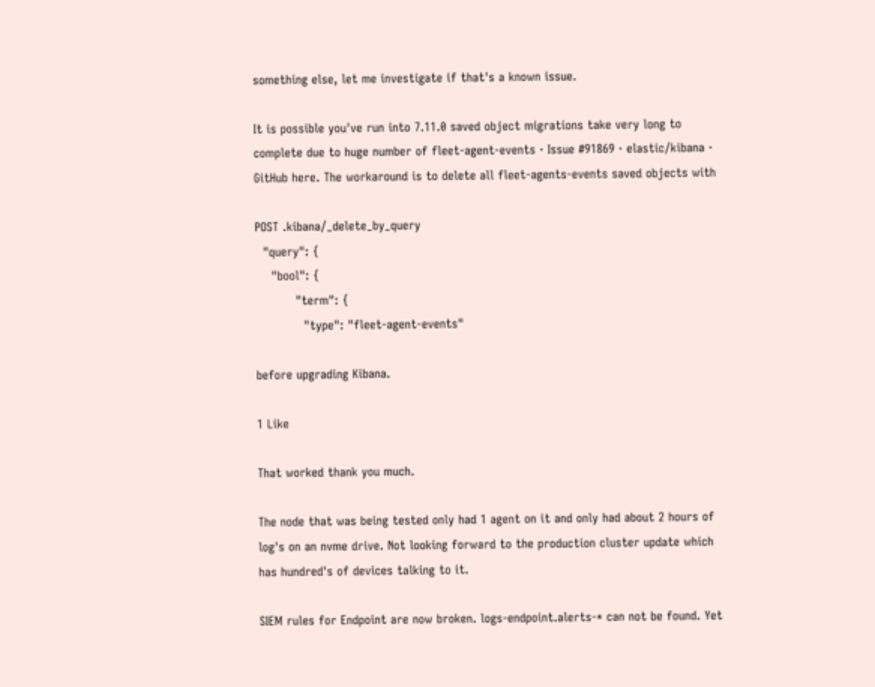something else, let me investigate if that's a known issue.

It is possible you've run into 7.11.0 saved object migrations take very long to complete due to huge number of fleet-agent-events · Issue #91869 · elastic/kibana · GitHub here. The workaround is to delete all fleet-agents-events saved objects with

POST .kibana/_delete_by_query
  "query": {
    "bool": {
          "term": {
            "type": "fleet-agent-events"

before upgrading Kibana.

1 Like

That worked thank you much.

The node that was being tested only had 1 agent on it and only had about 2 hours of log's on an nvme drive. Not looking forward to the production cluster update which has hundred's of devices talking to it.

SIEM rules for Endpoint are now broken. logs-endpoint.alerts-* can not be found. Yet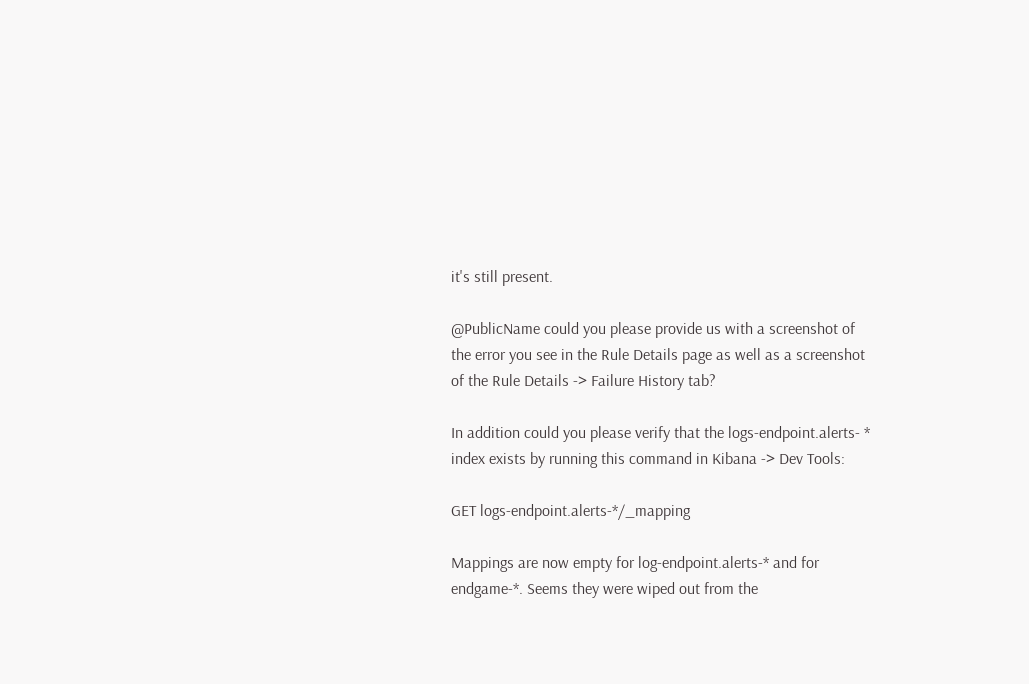it's still present.

@PublicName could you please provide us with a screenshot of the error you see in the Rule Details page as well as a screenshot of the Rule Details -> Failure History tab?

In addition could you please verify that the logs-endpoint.alerts- * index exists by running this command in Kibana -> Dev Tools:

GET logs-endpoint.alerts-*/_mapping

Mappings are now empty for log-endpoint.alerts-* and for endgame-*. Seems they were wiped out from the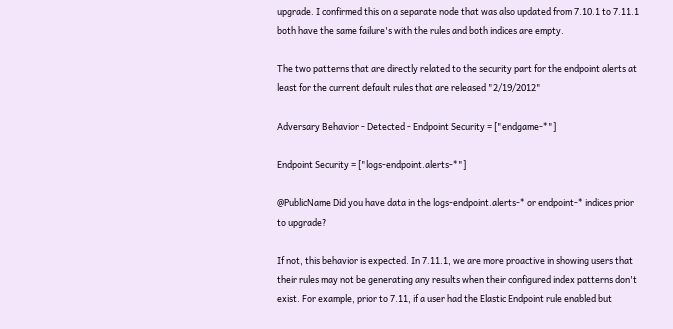upgrade. I confirmed this on a separate node that was also updated from 7.10.1 to 7.11.1 both have the same failure's with the rules and both indices are empty.

The two patterns that are directly related to the security part for the endpoint alerts at least for the current default rules that are released "2/19/2012"

Adversary Behavior - Detected - Endpoint Security = ["endgame-*"]

Endpoint Security = ["logs-endpoint.alerts-*"]

@PublicName Did you have data in the logs-endpoint.alerts-* or endpoint-* indices prior to upgrade?

If not, this behavior is expected. In 7.11.1, we are more proactive in showing users that their rules may not be generating any results when their configured index patterns don't exist. For example, prior to 7.11, if a user had the Elastic Endpoint rule enabled but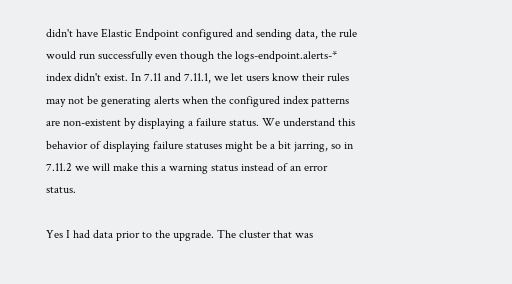didn't have Elastic Endpoint configured and sending data, the rule would run successfully even though the logs-endpoint.alerts-* index didn't exist. In 7.11 and 7.11.1, we let users know their rules may not be generating alerts when the configured index patterns are non-existent by displaying a failure status. We understand this behavior of displaying failure statuses might be a bit jarring, so in 7.11.2 we will make this a warning status instead of an error status.

Yes I had data prior to the upgrade. The cluster that was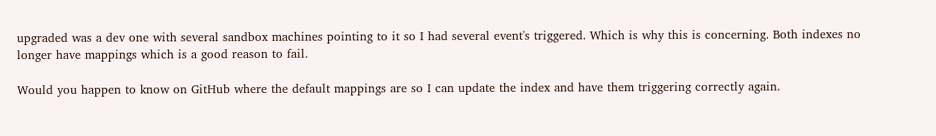upgraded was a dev one with several sandbox machines pointing to it so I had several event's triggered. Which is why this is concerning. Both indexes no longer have mappings which is a good reason to fail.

Would you happen to know on GitHub where the default mappings are so I can update the index and have them triggering correctly again.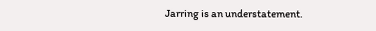Jarring is an understatement.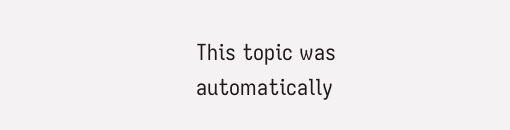This topic was automatically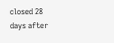closed 28 days after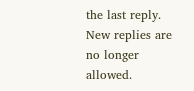the last reply. New replies are no longer allowed.